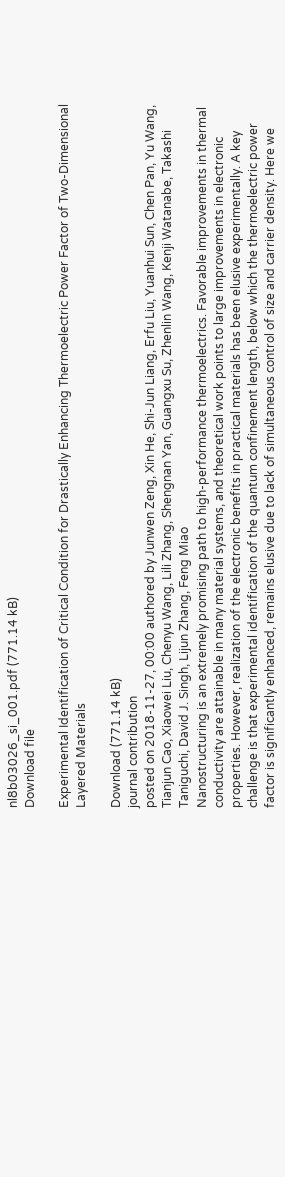nl8b03026_si_001.pdf (771.14 kB)
Download file

Experimental Identification of Critical Condition for Drastically Enhancing Thermoelectric Power Factor of Two-Dimensional Layered Materials

Download (771.14 kB)
journal contribution
posted on 2018-11-27, 00:00 authored by Junwen Zeng, Xin He, Shi-Jun Liang, Erfu Liu, Yuanhui Sun, Chen Pan, Yu Wang, Tianjun Cao, Xiaowei Liu, Chenyu Wang, Lili Zhang, Shengnan Yan, Guangxu Su, Zhenlin Wang, Kenji Watanabe, Takashi Taniguchi, David J. Singh, Lijun Zhang, Feng Miao
Nanostructuring is an extremely promising path to high-performance thermoelectrics. Favorable improvements in thermal conductivity are attainable in many material systems, and theoretical work points to large improvements in electronic properties. However, realization of the electronic benefits in practical materials has been elusive experimentally. A key challenge is that experimental identification of the quantum confinement length, below which the thermoelectric power factor is significantly enhanced, remains elusive due to lack of simultaneous control of size and carrier density. Here we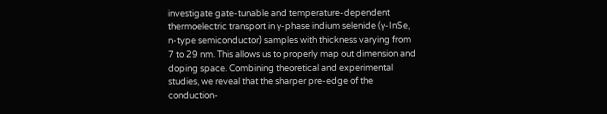investigate gate-tunable and temperature-dependent thermoelectric transport in γ-phase indium selenide (γ-InSe, n-type semiconductor) samples with thickness varying from 7 to 29 nm. This allows us to properly map out dimension and doping space. Combining theoretical and experimental studies, we reveal that the sharper pre-edge of the conduction-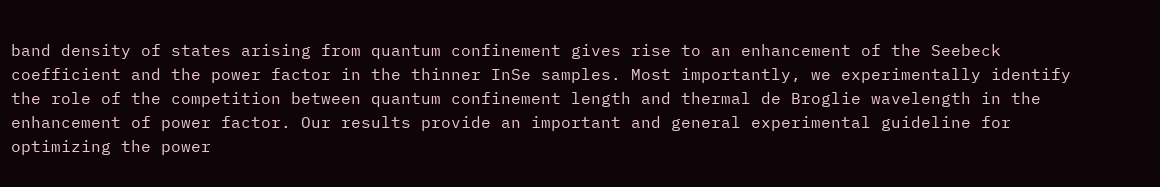band density of states arising from quantum confinement gives rise to an enhancement of the Seebeck coefficient and the power factor in the thinner InSe samples. Most importantly, we experimentally identify the role of the competition between quantum confinement length and thermal de Broglie wavelength in the enhancement of power factor. Our results provide an important and general experimental guideline for optimizing the power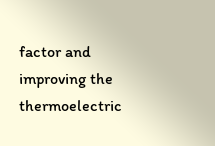factor and improving the thermoelectric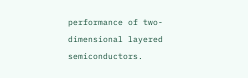performance of two-dimensional layered semiconductors.